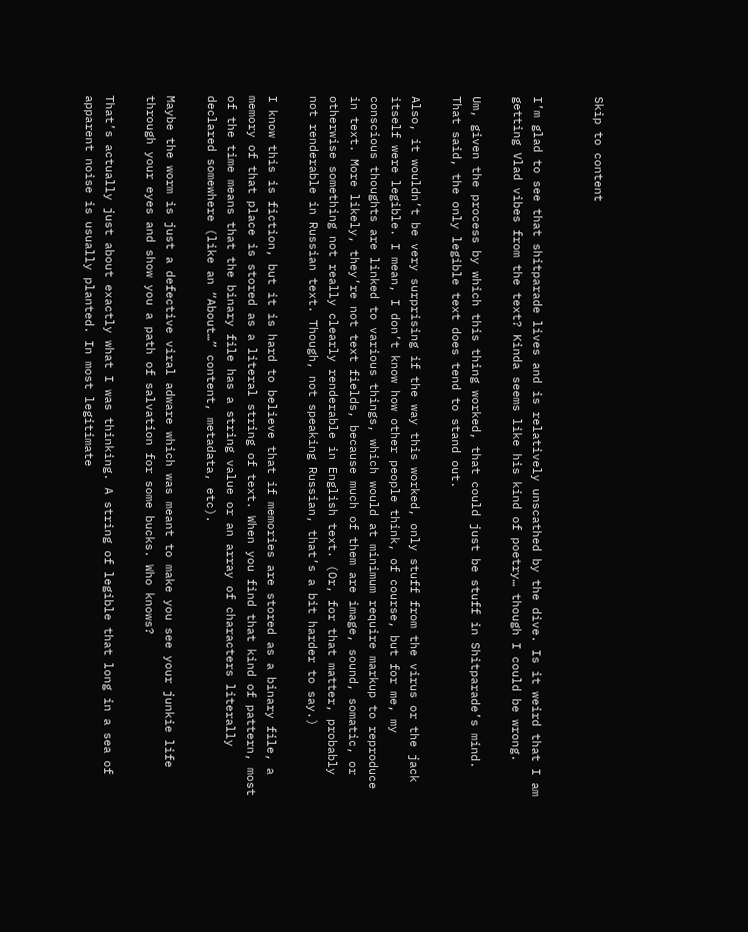Skip to content


I’m glad to see that shitparade lives and is relatively unscathed by the dive. Is it weird that I am getting Vlad vibes from the text? Kinda seems like his kind of poetry… though I could be wrong.

Um, given the process by which this thing worked, that could just be stuff in Shitparade’s mind. That said, the only legible text does tend to stand out.

Also, it wouldn’t be very surprising if the way this worked, only stuff from the virus or the jack itself were legible. I mean, I don’t know how other people think, of course, but for me, my conscious thoughts are linked to various things, which would at minimum require markup to reproduce in text. More likely, they’re not text fields, because much of them are image, sound, somatic, or otherwise something not really clearly renderable in English text. (Or, for that matter, probably not renderable in Russian text. Though, not speaking Russian, that’s a bit harder to say.)

I know this is fiction, but it is hard to believe that if memories are stored as a binary file, a memory of that place is stored as a literal string of text. When you find that kind of pattern, most of the time means that the binary file has a string value or an array of characters literally declared somewhere (like an “About…” content, metadata, etc).

Maybe the worm is just a defective viral adware which was meant to make you see your junkie life through your eyes and show you a path of salvation for some bucks. Who knows?

That’s actually just about exactly what I was thinking. A string of legible that long in a sea of apparent noise is usually planted. In most legitimate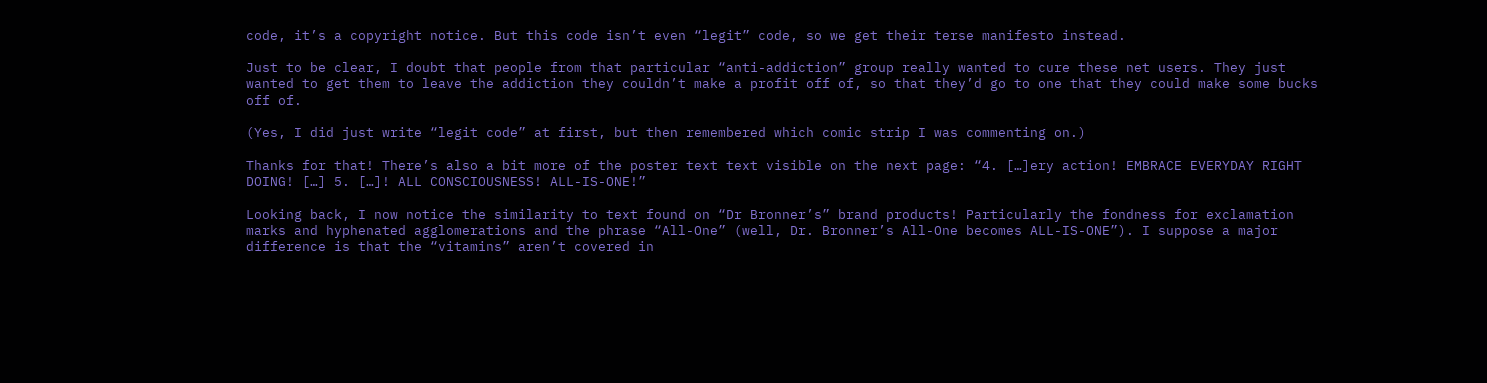code, it’s a copyright notice. But this code isn’t even “legit” code, so we get their terse manifesto instead.

Just to be clear, I doubt that people from that particular “anti-addiction” group really wanted to cure these net users. They just wanted to get them to leave the addiction they couldn’t make a profit off of, so that they’d go to one that they could make some bucks off of.

(Yes, I did just write “legit code” at first, but then remembered which comic strip I was commenting on.)

Thanks for that! There’s also a bit more of the poster text text visible on the next page: “4. […]ery action! EMBRACE EVERYDAY RIGHT DOING! […] 5. […]! ALL CONSCIOUSNESS! ALL-IS-ONE!”

Looking back, I now notice the similarity to text found on “Dr Bronner’s” brand products! Particularly the fondness for exclamation marks and hyphenated agglomerations and the phrase “All-One” (well, Dr. Bronner’s All-One becomes ALL-IS-ONE”). I suppose a major difference is that the “vitamins” aren’t covered in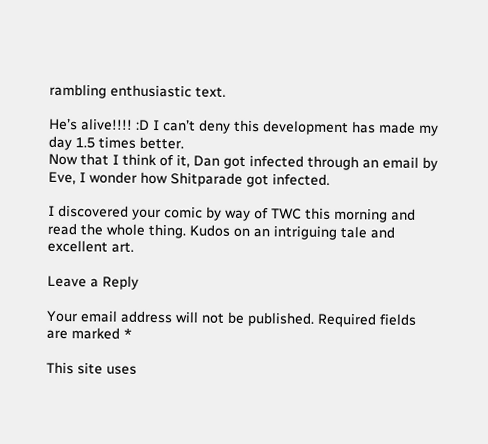rambling enthusiastic text.

He’s alive!!!! :D I can’t deny this development has made my day 1.5 times better.
Now that I think of it, Dan got infected through an email by Eve, I wonder how Shitparade got infected.

I discovered your comic by way of TWC this morning and read the whole thing. Kudos on an intriguing tale and excellent art.

Leave a Reply

Your email address will not be published. Required fields are marked *

This site uses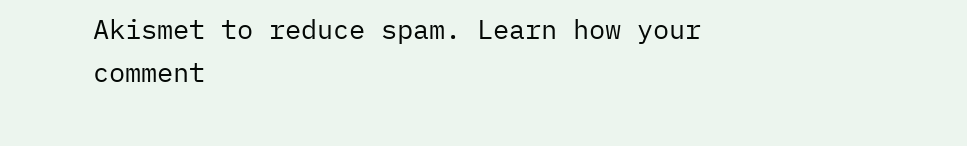Akismet to reduce spam. Learn how your comment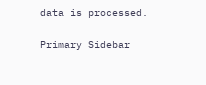data is processed.

Primary Sidebar